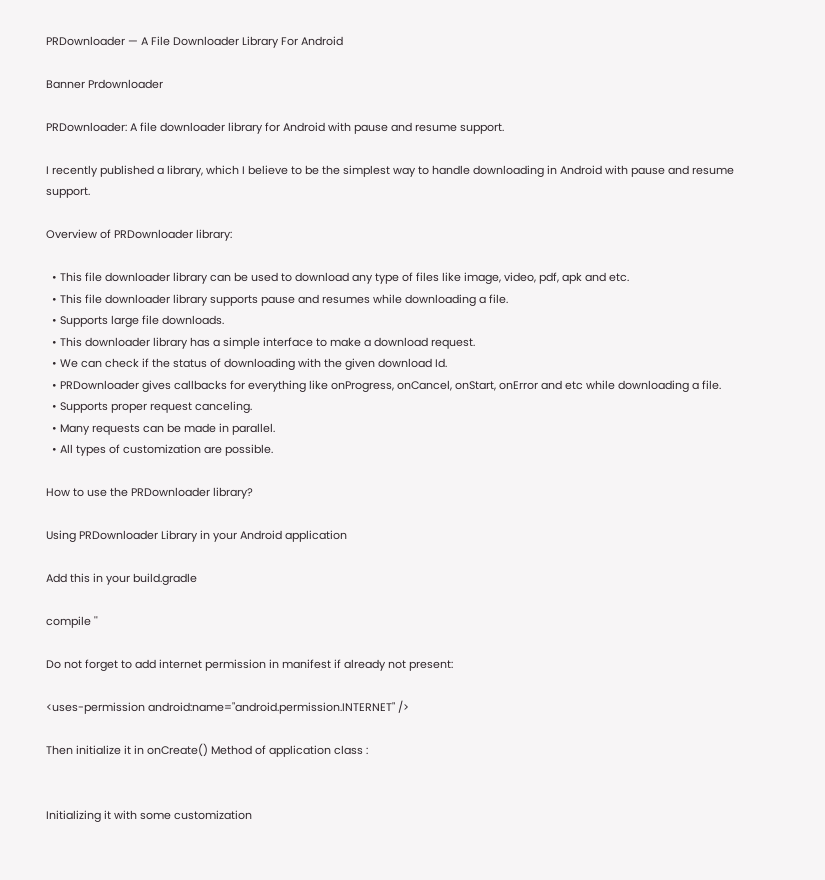PRDownloader — A File Downloader Library For Android

Banner Prdownloader

PRDownloader: A file downloader library for Android with pause and resume support.

I recently published a library, which I believe to be the simplest way to handle downloading in Android with pause and resume support.

Overview of PRDownloader library:

  • This file downloader library can be used to download any type of files like image, video, pdf, apk and etc.
  • This file downloader library supports pause and resumes while downloading a file.
  • Supports large file downloads.
  • This downloader library has a simple interface to make a download request.
  • We can check if the status of downloading with the given download Id.
  • PRDownloader gives callbacks for everything like onProgress, onCancel, onStart, onError and etc while downloading a file.
  • Supports proper request canceling.
  • Many requests can be made in parallel.
  • All types of customization are possible.

How to use the PRDownloader library?

Using PRDownloader Library in your Android application

Add this in your build.gradle

compile ''

Do not forget to add internet permission in manifest if already not present:

<uses-permission android:name="android.permission.INTERNET" />

Then initialize it in onCreate() Method of application class :


Initializing it with some customization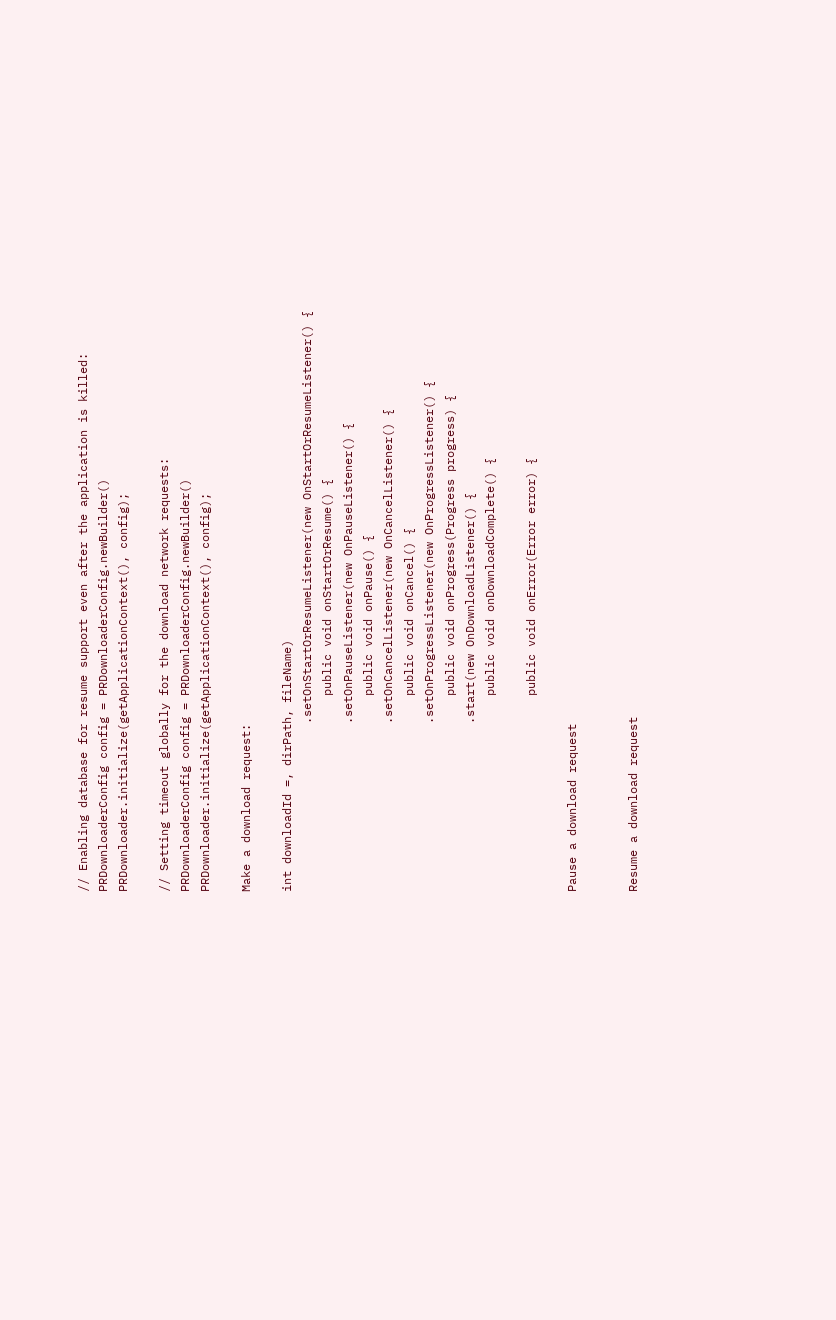// Enabling database for resume support even after the application is killed:
PRDownloaderConfig config = PRDownloaderConfig.newBuilder()
PRDownloader.initialize(getApplicationContext(), config);

// Setting timeout globally for the download network requests:
PRDownloaderConfig config = PRDownloaderConfig.newBuilder()
PRDownloader.initialize(getApplicationContext(), config);

Make a download request:

int downloadId =, dirPath, fileName)
                        .setOnStartOrResumeListener(new OnStartOrResumeListener() {
                            public void onStartOrResume() {
                        .setOnPauseListener(new OnPauseListener() {
                            public void onPause() {
                        .setOnCancelListener(new OnCancelListener() {
                            public void onCancel() {
                        .setOnProgressListener(new OnProgressListener() {
                            public void onProgress(Progress progress) {
                        .start(new OnDownloadListener() {
                            public void onDownloadComplete() {

                            public void onError(Error error) {

Pause a download request


Resume a download request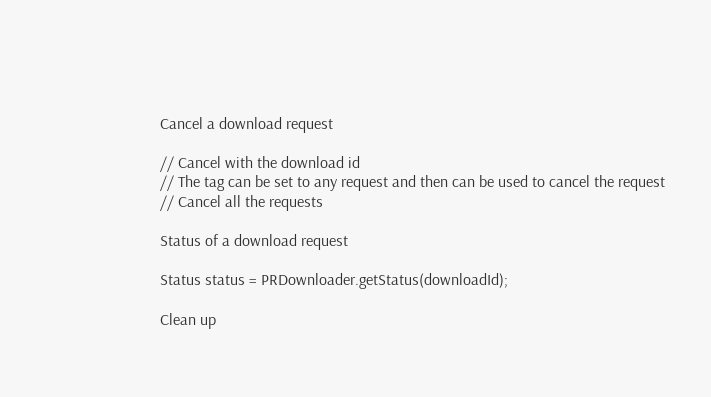Cancel a download request

// Cancel with the download id
// The tag can be set to any request and then can be used to cancel the request
// Cancel all the requests

Status of a download request

Status status = PRDownloader.getStatus(downloadId);

Clean up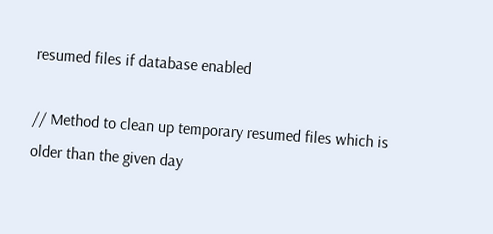resumed files if database enabled

// Method to clean up temporary resumed files which is older than the given day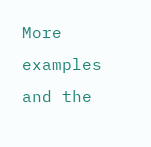More examples and the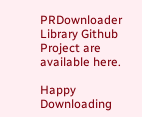PRDownloader Library Github Project are available here.

Happy Downloading